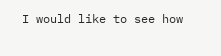I would like to see how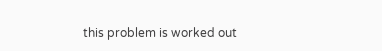this problem is worked out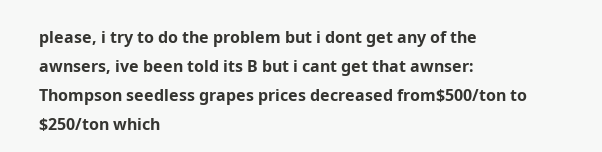please, i try to do the problem but i dont get any of the awnsers, ive been told its B but i cant get that awnser:
Thompson seedless grapes prices decreased from$500/ton to $250/ton which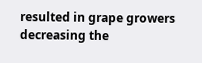resulted in grape growers decreasing the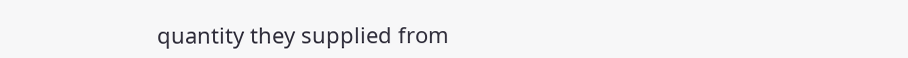quantity they supplied from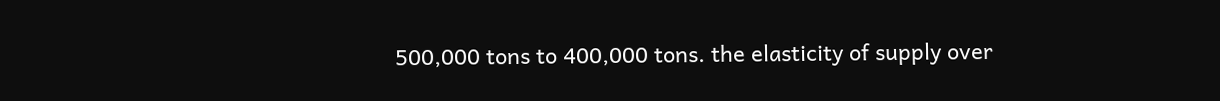500,000 tons to 400,000 tons. the elasticity of supply over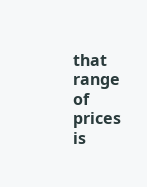that range of prices is